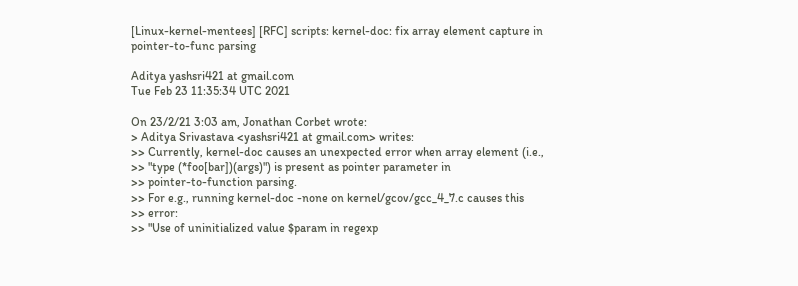[Linux-kernel-mentees] [RFC] scripts: kernel-doc: fix array element capture in pointer-to-func parsing

Aditya yashsri421 at gmail.com
Tue Feb 23 11:35:34 UTC 2021

On 23/2/21 3:03 am, Jonathan Corbet wrote:
> Aditya Srivastava <yashsri421 at gmail.com> writes:
>> Currently, kernel-doc causes an unexpected error when array element (i.e.,
>> "type (*foo[bar])(args)") is present as pointer parameter in
>> pointer-to-function parsing.
>> For e.g., running kernel-doc -none on kernel/gcov/gcc_4_7.c causes this
>> error:
>> "Use of uninitialized value $param in regexp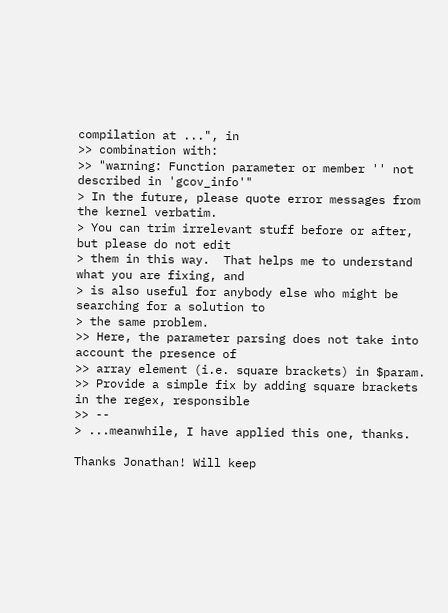compilation at ...", in
>> combination with:
>> "warning: Function parameter or member '' not described in 'gcov_info'"
> In the future, please quote error messages from the kernel verbatim.
> You can trim irrelevant stuff before or after, but please do not edit
> them in this way.  That helps me to understand what you are fixing, and
> is also useful for anybody else who might be searching for a solution to
> the same problem.
>> Here, the parameter parsing does not take into account the presence of
>> array element (i.e. square brackets) in $param.
>> Provide a simple fix by adding square brackets in the regex, responsible
>> --
> ...meanwhile, I have applied this one, thanks.

Thanks Jonathan! Will keep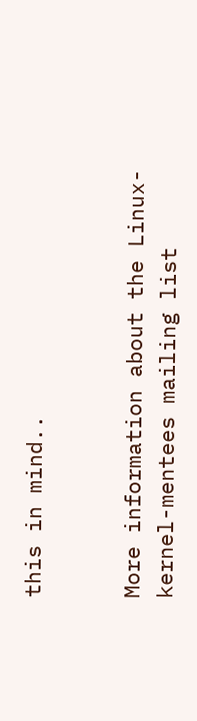this in mind..


More information about the Linux-kernel-mentees mailing list